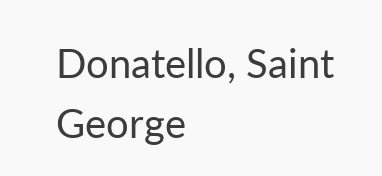Donatello, Saint George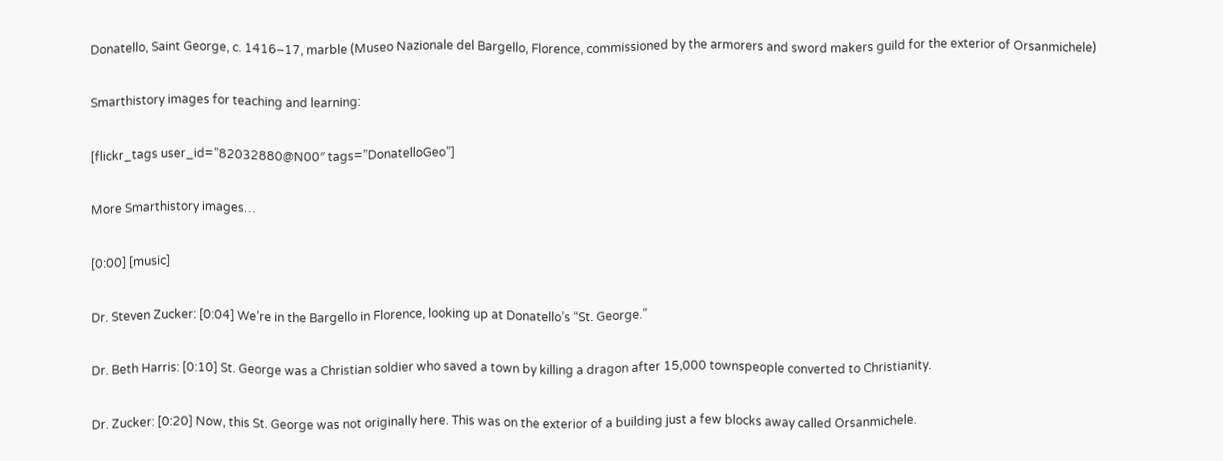Donatello, Saint George, c. 1416–17, marble (Museo Nazionale del Bargello, Florence, commissioned by the armorers and sword makers guild for the exterior of Orsanmichele)

Smarthistory images for teaching and learning:

[flickr_tags user_id=”82032880@N00″ tags=”DonatelloGeo”]

More Smarthistory images…

[0:00] [music]

Dr. Steven Zucker: [0:04] We’re in the Bargello in Florence, looking up at Donatello’s “St. George.”

Dr. Beth Harris: [0:10] St. George was a Christian soldier who saved a town by killing a dragon after 15,000 townspeople converted to Christianity.

Dr. Zucker: [0:20] Now, this St. George was not originally here. This was on the exterior of a building just a few blocks away called Orsanmichele.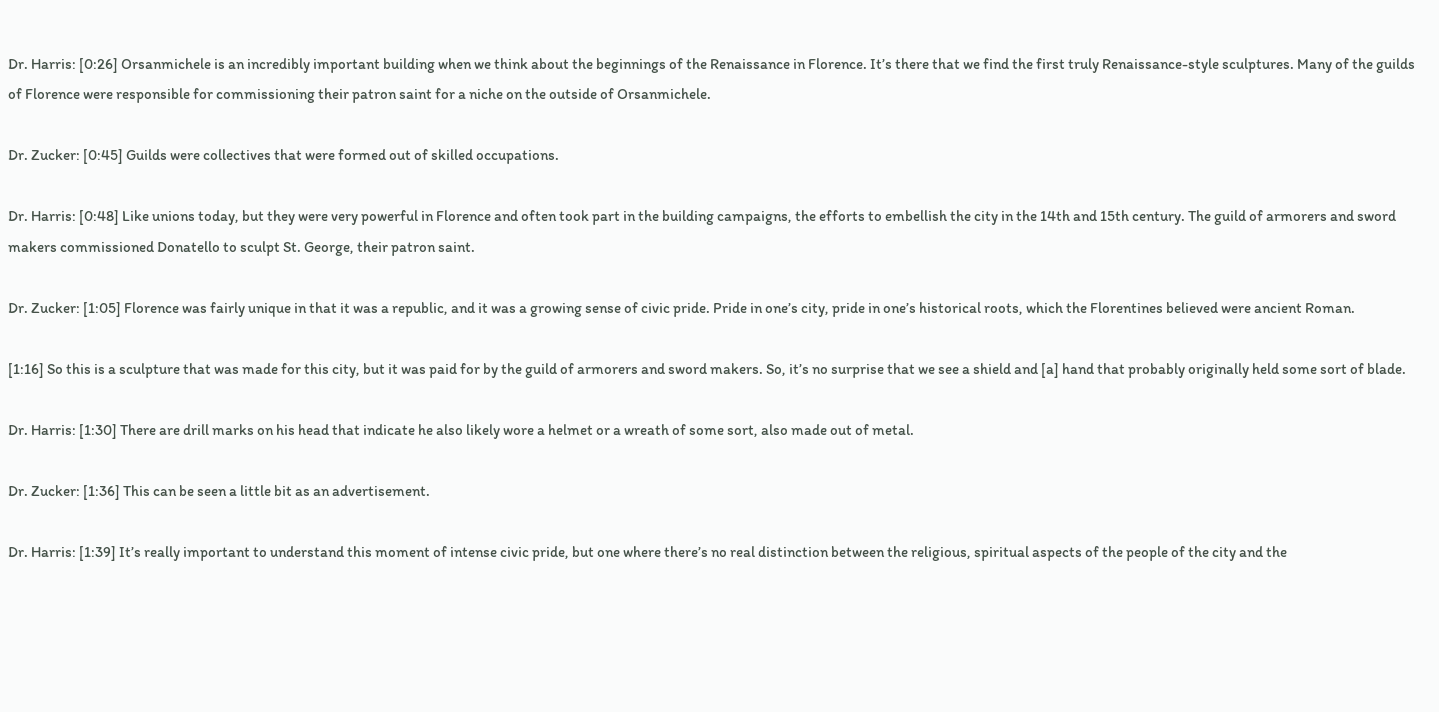Dr. Harris: [0:26] Orsanmichele is an incredibly important building when we think about the beginnings of the Renaissance in Florence. It’s there that we find the first truly Renaissance-style sculptures. Many of the guilds of Florence were responsible for commissioning their patron saint for a niche on the outside of Orsanmichele.

Dr. Zucker: [0:45] Guilds were collectives that were formed out of skilled occupations.

Dr. Harris: [0:48] Like unions today, but they were very powerful in Florence and often took part in the building campaigns, the efforts to embellish the city in the 14th and 15th century. The guild of armorers and sword makers commissioned Donatello to sculpt St. George, their patron saint.

Dr. Zucker: [1:05] Florence was fairly unique in that it was a republic, and it was a growing sense of civic pride. Pride in one’s city, pride in one’s historical roots, which the Florentines believed were ancient Roman.

[1:16] So this is a sculpture that was made for this city, but it was paid for by the guild of armorers and sword makers. So, it’s no surprise that we see a shield and [a] hand that probably originally held some sort of blade.

Dr. Harris: [1:30] There are drill marks on his head that indicate he also likely wore a helmet or a wreath of some sort, also made out of metal.

Dr. Zucker: [1:36] This can be seen a little bit as an advertisement.

Dr. Harris: [1:39] It’s really important to understand this moment of intense civic pride, but one where there’s no real distinction between the religious, spiritual aspects of the people of the city and the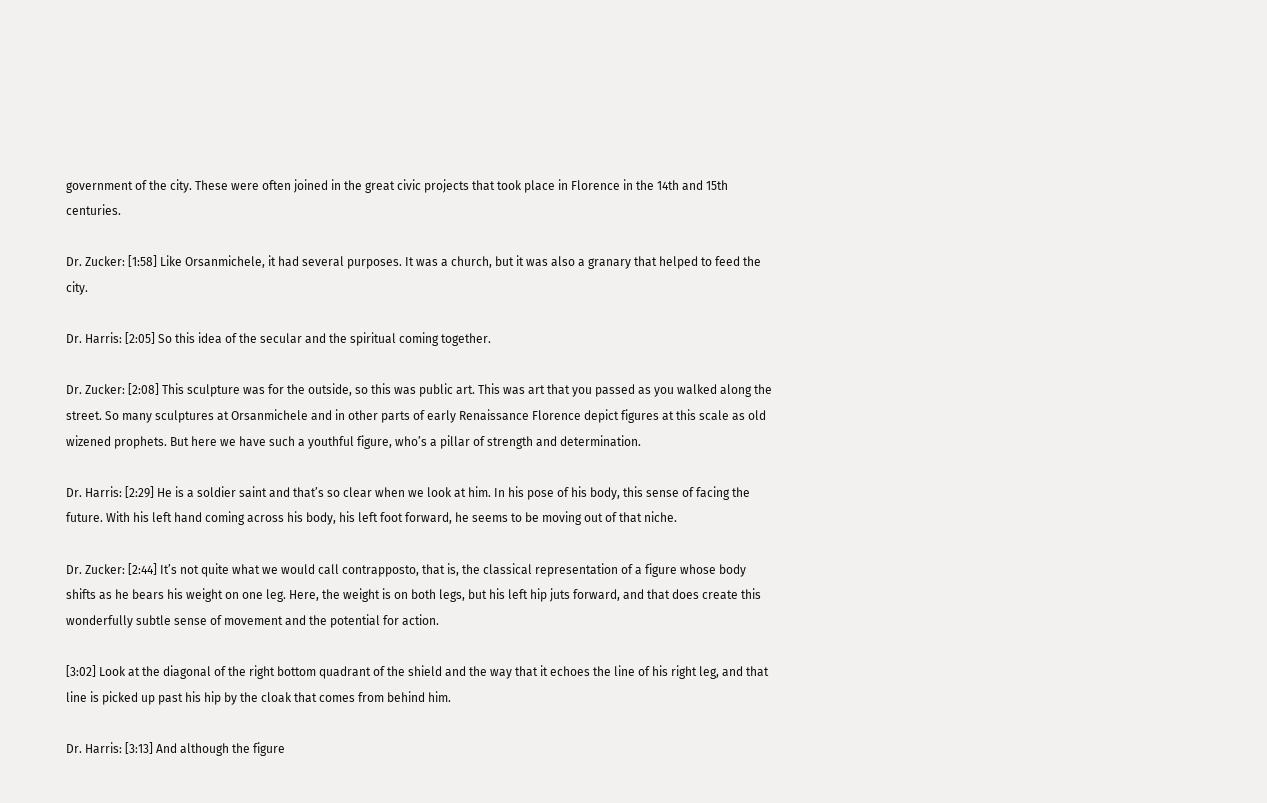government of the city. These were often joined in the great civic projects that took place in Florence in the 14th and 15th centuries.

Dr. Zucker: [1:58] Like Orsanmichele, it had several purposes. It was a church, but it was also a granary that helped to feed the city.

Dr. Harris: [2:05] So this idea of the secular and the spiritual coming together.

Dr. Zucker: [2:08] This sculpture was for the outside, so this was public art. This was art that you passed as you walked along the street. So many sculptures at Orsanmichele and in other parts of early Renaissance Florence depict figures at this scale as old wizened prophets. But here we have such a youthful figure, who’s a pillar of strength and determination.

Dr. Harris: [2:29] He is a soldier saint and that’s so clear when we look at him. In his pose of his body, this sense of facing the future. With his left hand coming across his body, his left foot forward, he seems to be moving out of that niche.

Dr. Zucker: [2:44] It’s not quite what we would call contrapposto, that is, the classical representation of a figure whose body shifts as he bears his weight on one leg. Here, the weight is on both legs, but his left hip juts forward, and that does create this wonderfully subtle sense of movement and the potential for action.

[3:02] Look at the diagonal of the right bottom quadrant of the shield and the way that it echoes the line of his right leg, and that line is picked up past his hip by the cloak that comes from behind him.

Dr. Harris: [3:13] And although the figure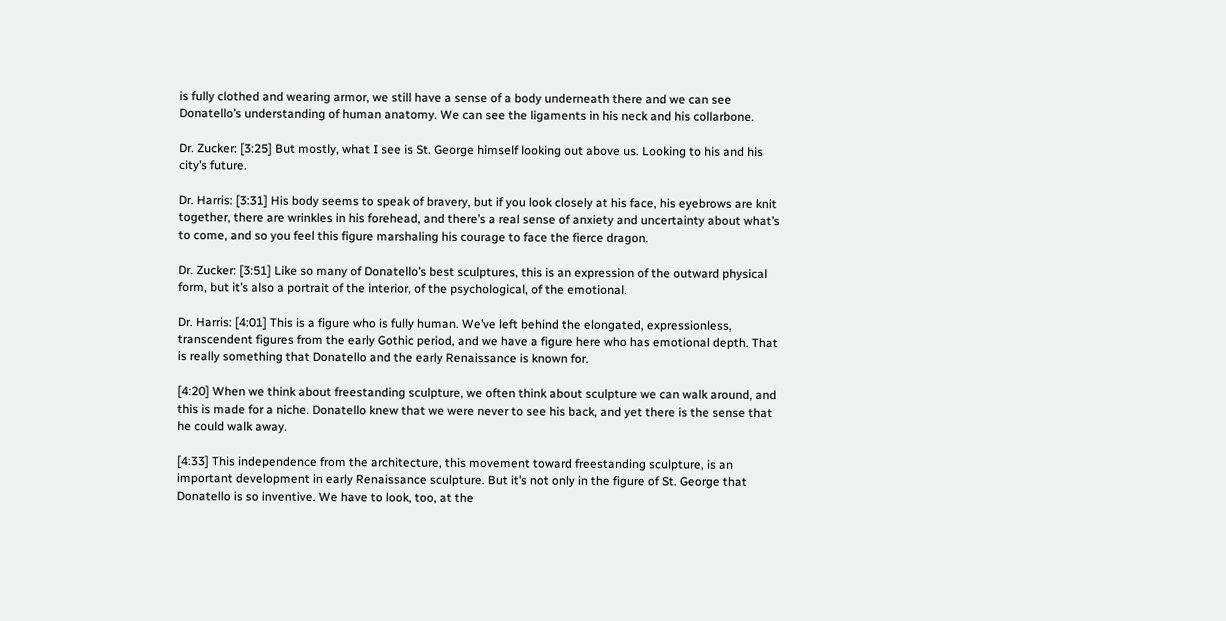is fully clothed and wearing armor, we still have a sense of a body underneath there and we can see Donatello’s understanding of human anatomy. We can see the ligaments in his neck and his collarbone.

Dr. Zucker: [3:25] But mostly, what I see is St. George himself looking out above us. Looking to his and his city’s future.

Dr. Harris: [3:31] His body seems to speak of bravery, but if you look closely at his face, his eyebrows are knit together, there are wrinkles in his forehead, and there’s a real sense of anxiety and uncertainty about what’s to come, and so you feel this figure marshaling his courage to face the fierce dragon.

Dr. Zucker: [3:51] Like so many of Donatello’s best sculptures, this is an expression of the outward physical form, but it’s also a portrait of the interior, of the psychological, of the emotional.

Dr. Harris: [4:01] This is a figure who is fully human. We’ve left behind the elongated, expressionless, transcendent figures from the early Gothic period, and we have a figure here who has emotional depth. That is really something that Donatello and the early Renaissance is known for.

[4:20] When we think about freestanding sculpture, we often think about sculpture we can walk around, and this is made for a niche. Donatello knew that we were never to see his back, and yet there is the sense that he could walk away.

[4:33] This independence from the architecture, this movement toward freestanding sculpture, is an important development in early Renaissance sculpture. But it’s not only in the figure of St. George that Donatello is so inventive. We have to look, too, at the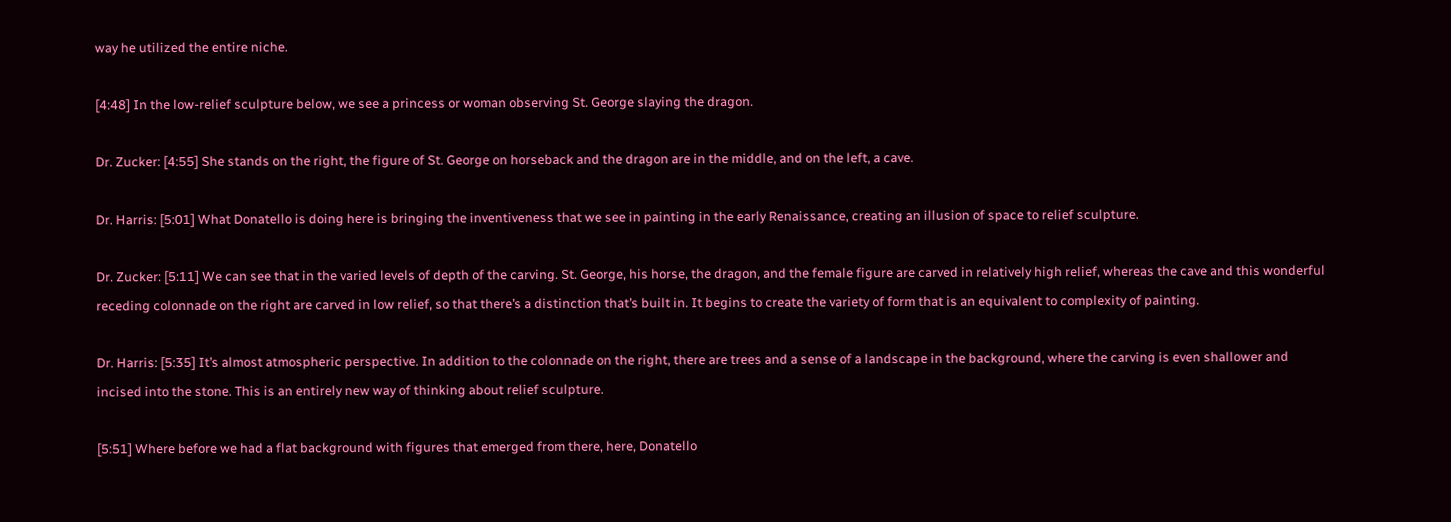way he utilized the entire niche.

[4:48] In the low-relief sculpture below, we see a princess or woman observing St. George slaying the dragon.

Dr. Zucker: [4:55] She stands on the right, the figure of St. George on horseback and the dragon are in the middle, and on the left, a cave.

Dr. Harris: [5:01] What Donatello is doing here is bringing the inventiveness that we see in painting in the early Renaissance, creating an illusion of space to relief sculpture.

Dr. Zucker: [5:11] We can see that in the varied levels of depth of the carving. St. George, his horse, the dragon, and the female figure are carved in relatively high relief, whereas the cave and this wonderful receding colonnade on the right are carved in low relief, so that there’s a distinction that’s built in. It begins to create the variety of form that is an equivalent to complexity of painting.

Dr. Harris: [5:35] It’s almost atmospheric perspective. In addition to the colonnade on the right, there are trees and a sense of a landscape in the background, where the carving is even shallower and incised into the stone. This is an entirely new way of thinking about relief sculpture.

[5:51] Where before we had a flat background with figures that emerged from there, here, Donatello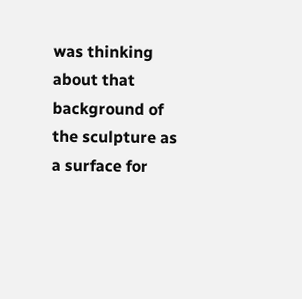was thinking about that background of the sculpture as a surface for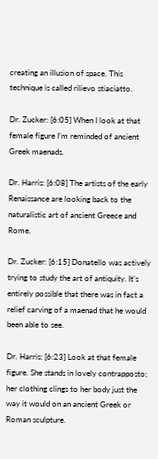creating an illusion of space. This technique is called rilievo stiaciatto.

Dr. Zucker: [6:05] When I look at that female figure I’m reminded of ancient Greek maenads.

Dr. Harris: [6:08] The artists of the early Renaissance are looking back to the naturalistic art of ancient Greece and Rome.

Dr. Zucker: [6:15] Donatello was actively trying to study the art of antiquity. It’s entirely possible that there was in fact a relief carving of a maenad that he would been able to see.

Dr. Harris: [6:23] Look at that female figure. She stands in lovely contrapposto; her clothing clings to her body just the way it would on an ancient Greek or Roman sculpture.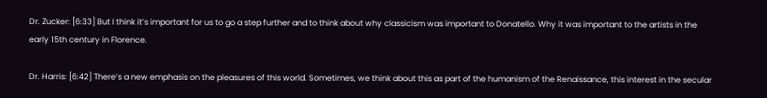Dr. Zucker: [6:33] But I think it’s important for us to go a step further and to think about why classicism was important to Donatello. Why it was important to the artists in the early 15th century in Florence.

Dr. Harris: [6:42] There’s a new emphasis on the pleasures of this world. Sometimes, we think about this as part of the humanism of the Renaissance, this interest in the secular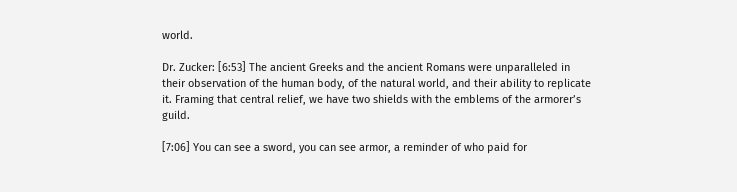world.

Dr. Zucker: [6:53] The ancient Greeks and the ancient Romans were unparalleled in their observation of the human body, of the natural world, and their ability to replicate it. Framing that central relief, we have two shields with the emblems of the armorer’s guild.

[7:06] You can see a sword, you can see armor, a reminder of who paid for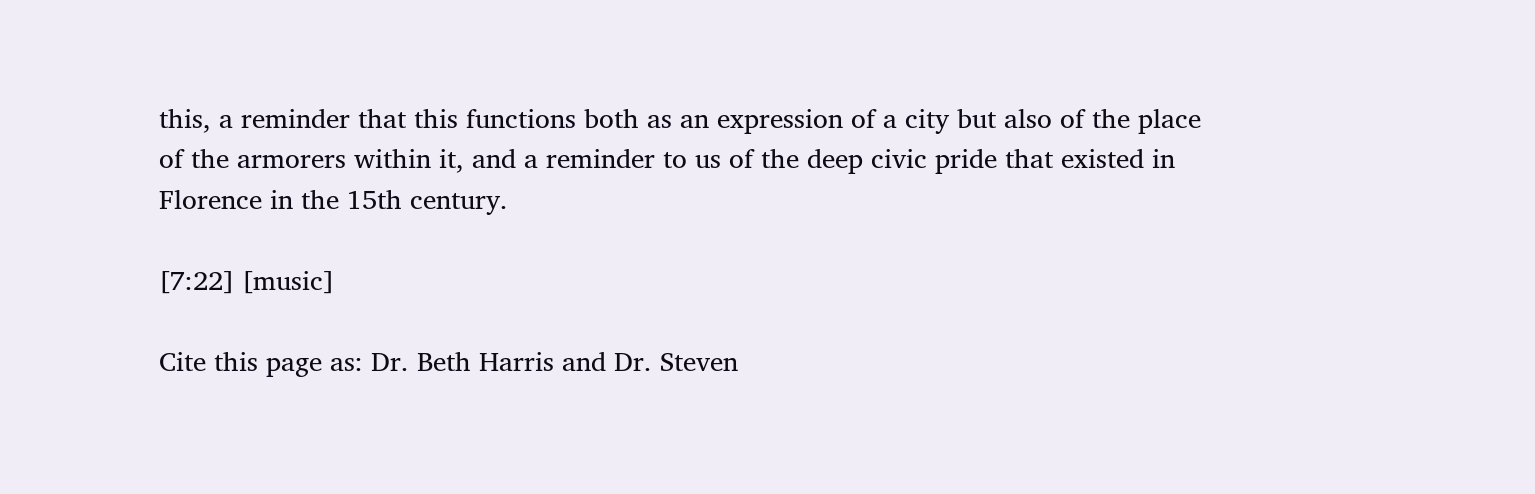this, a reminder that this functions both as an expression of a city but also of the place of the armorers within it, and a reminder to us of the deep civic pride that existed in Florence in the 15th century.

[7:22] [music]

Cite this page as: Dr. Beth Harris and Dr. Steven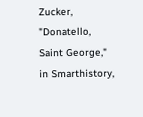Zucker, "Donatello, Saint George," in Smarthistory,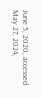June 5, 2020, accessed May 27, 2024,